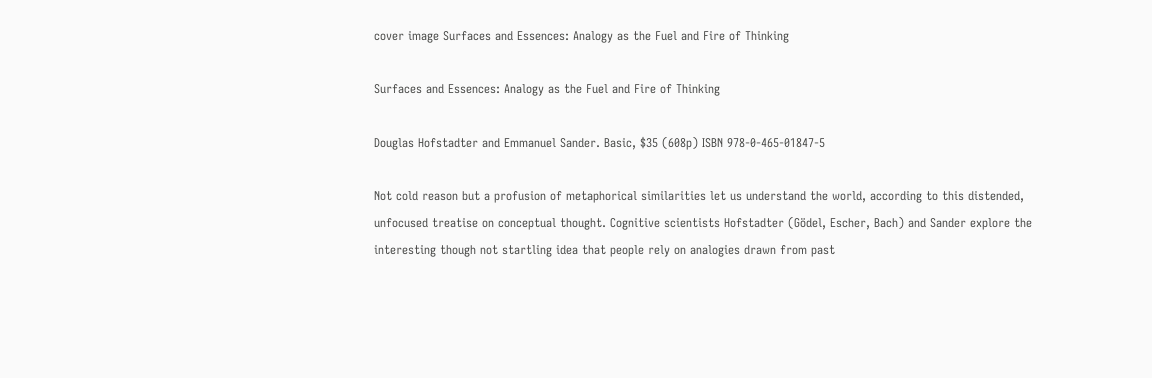cover image Surfaces and Essences: Analogy as the Fuel and Fire of Thinking

Surfaces and Essences: Analogy as the Fuel and Fire of Thinking

Douglas Hofstadter and Emmanuel Sander. Basic, $35 (608p) ISBN 978-0-465-01847-5

Not cold reason but a profusion of metaphorical similarities let us understand the world, according to this distended, unfocused treatise on conceptual thought. Cognitive scientists Hofstadter (Gödel, Escher, Bach) and Sander explore the interesting though not startling idea that people rely on analogies drawn from past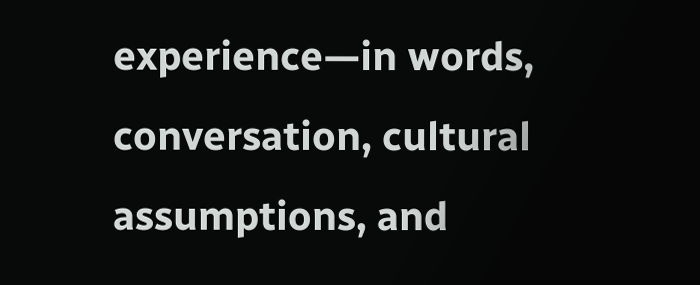experience—in words, conversation, cultural assumptions, and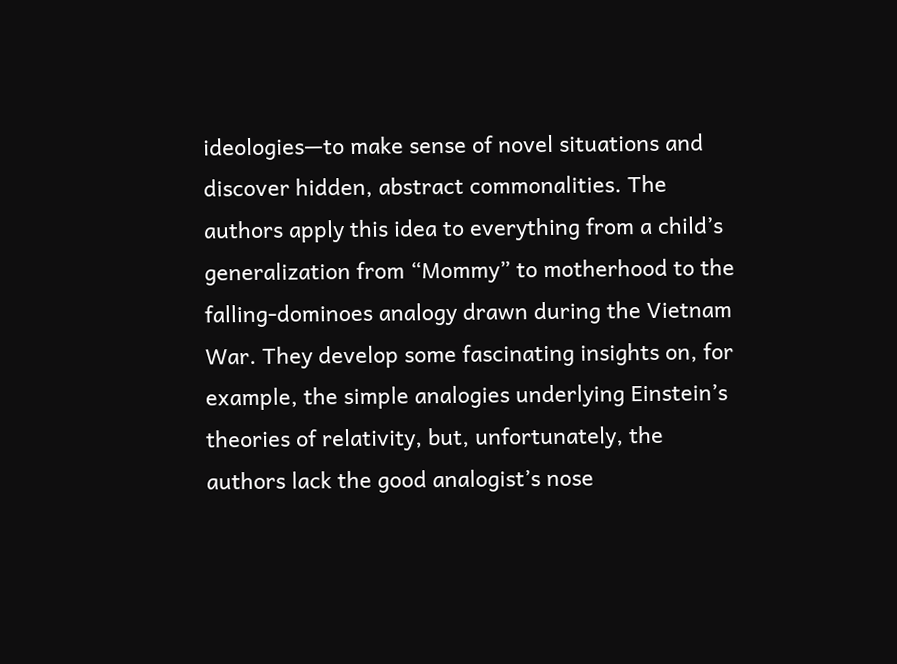ideologies—to make sense of novel situations and discover hidden, abstract commonalities. The authors apply this idea to everything from a child’s generalization from “Mommy” to motherhood to the falling-dominoes analogy drawn during the Vietnam War. They develop some fascinating insights on, for example, the simple analogies underlying Einstein’s theories of relativity, but, unfortunately, the authors lack the good analogist’s nose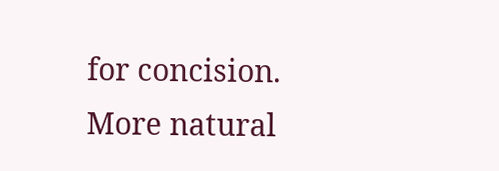for concision. More natural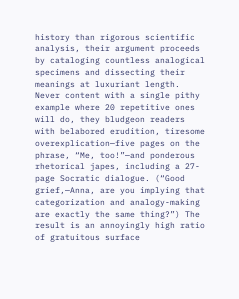history than rigorous scientific analysis, their argument proceeds by cataloging countless analogical specimens and dissecting their meanings at luxuriant length. Never content with a single pithy example where 20 repetitive ones will do, they bludgeon readers with belabored erudition, tiresome overexplication—five pages on the phrase, “Me, too!”—and ponderous rhetorical japes, including a 27-page Socratic dialogue. (“Good grief,—Anna, are you implying that categorization and analogy-making are exactly the same thing?”) The result is an annoyingly high ratio of gratuitous surface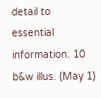detail to essential information. 10 b&w illus. (May 1)